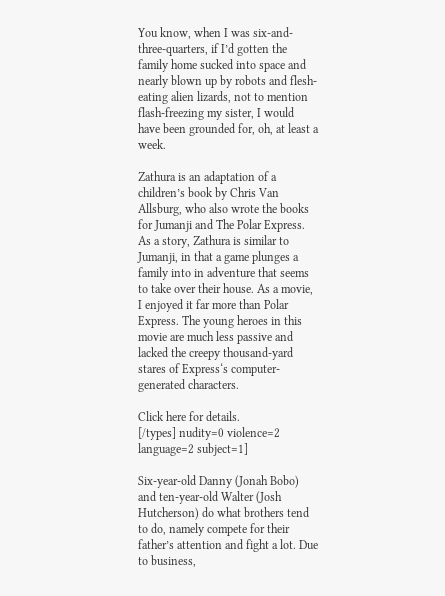You know, when I was six-and-three-quarters, if I’d gotten the family home sucked into space and nearly blown up by robots and flesh-eating alien lizards, not to mention flash-freezing my sister, I would have been grounded for, oh, at least a week.

Zathura is an adaptation of a children’s book by Chris Van Allsburg, who also wrote the books for Jumanji and The Polar Express. As a story, Zathura is similar to Jumanji, in that a game plunges a family into in adventure that seems to take over their house. As a movie, I enjoyed it far more than Polar Express. The young heroes in this movie are much less passive and lacked the creepy thousand-yard stares of Express‘s computer-generated characters.

Click here for details.
[/types] nudity=0 violence=2 language=2 subject=1]

Six-year-old Danny (Jonah Bobo) and ten-year-old Walter (Josh Hutcherson) do what brothers tend to do, namely compete for their father’s attention and fight a lot. Due to business,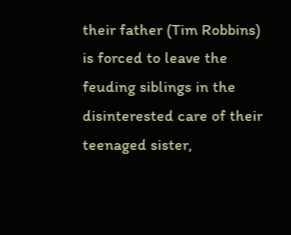their father (Tim Robbins) is forced to leave the feuding siblings in the disinterested care of their teenaged sister,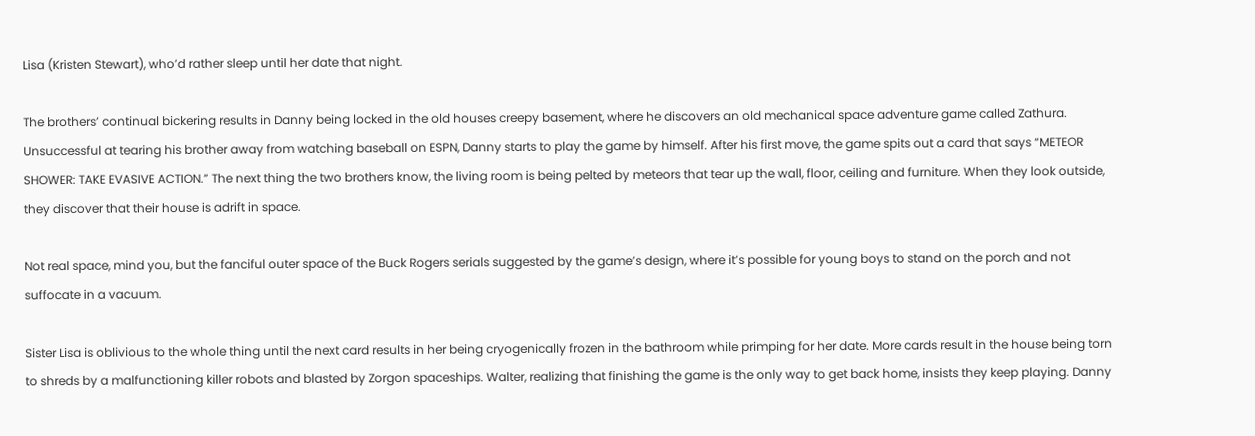Lisa (Kristen Stewart), who’d rather sleep until her date that night.

The brothers’ continual bickering results in Danny being locked in the old houses creepy basement, where he discovers an old mechanical space adventure game called Zathura. Unsuccessful at tearing his brother away from watching baseball on ESPN, Danny starts to play the game by himself. After his first move, the game spits out a card that says “METEOR SHOWER: TAKE EVASIVE ACTION.” The next thing the two brothers know, the living room is being pelted by meteors that tear up the wall, floor, ceiling and furniture. When they look outside, they discover that their house is adrift in space.

Not real space, mind you, but the fanciful outer space of the Buck Rogers serials suggested by the game’s design, where it’s possible for young boys to stand on the porch and not suffocate in a vacuum.

Sister Lisa is oblivious to the whole thing until the next card results in her being cryogenically frozen in the bathroom while primping for her date. More cards result in the house being torn to shreds by a malfunctioning killer robots and blasted by Zorgon spaceships. Walter, realizing that finishing the game is the only way to get back home, insists they keep playing. Danny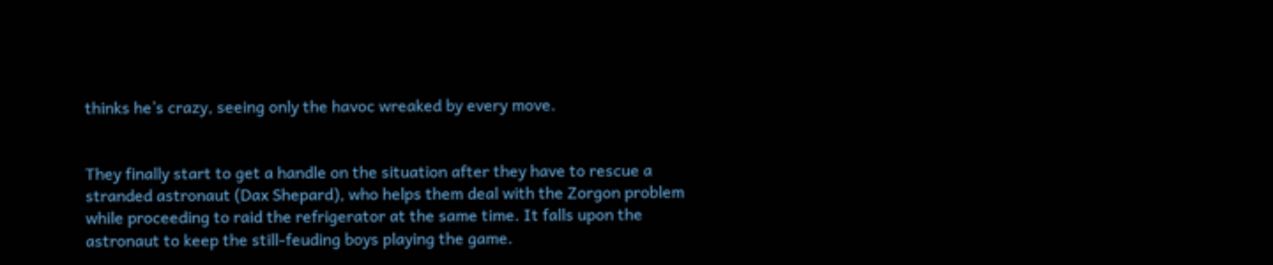thinks he’s crazy, seeing only the havoc wreaked by every move.


They finally start to get a handle on the situation after they have to rescue a stranded astronaut (Dax Shepard), who helps them deal with the Zorgon problem while proceeding to raid the refrigerator at the same time. It falls upon the astronaut to keep the still-feuding boys playing the game.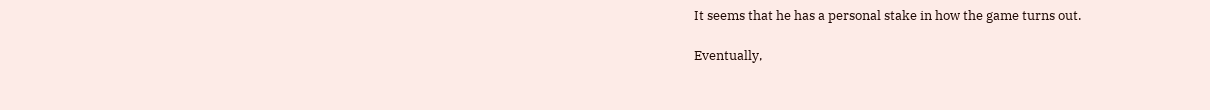It seems that he has a personal stake in how the game turns out.

Eventually,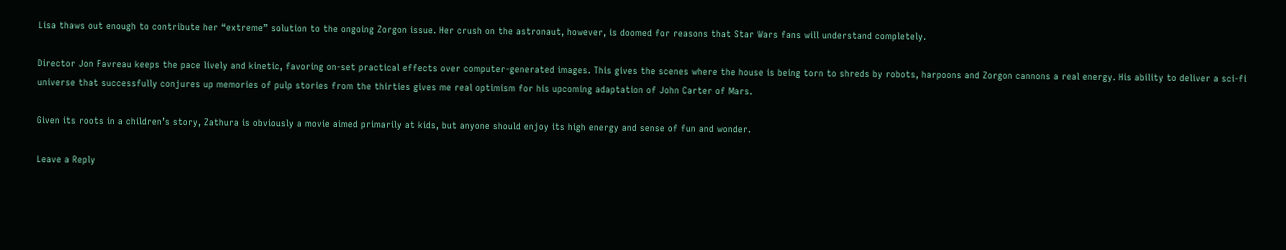Lisa thaws out enough to contribute her “extreme” solution to the ongoing Zorgon issue. Her crush on the astronaut, however, is doomed for reasons that Star Wars fans will understand completely.

Director Jon Favreau keeps the pace lively and kinetic, favoring on-set practical effects over computer-generated images. This gives the scenes where the house is being torn to shreds by robots, harpoons and Zorgon cannons a real energy. His ability to deliver a sci-fi universe that successfully conjures up memories of pulp stories from the thirties gives me real optimism for his upcoming adaptation of John Carter of Mars.

Given its roots in a children’s story, Zathura is obviously a movie aimed primarily at kids, but anyone should enjoy its high energy and sense of fun and wonder.

Leave a Reply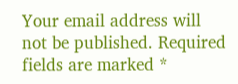Your email address will not be published. Required fields are marked *